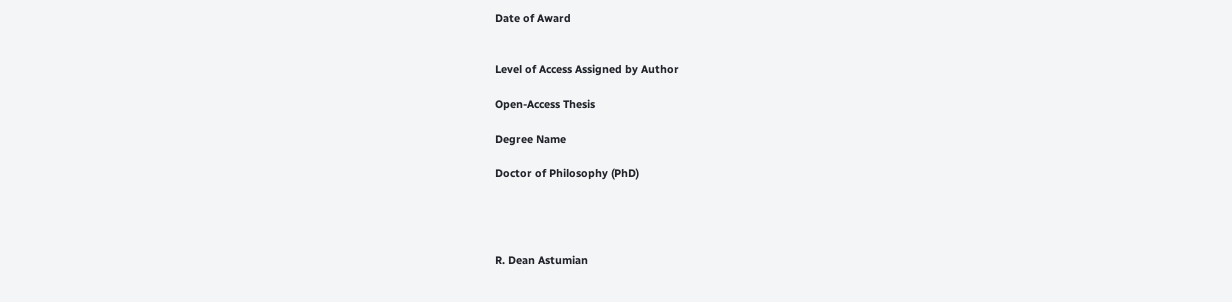Date of Award


Level of Access Assigned by Author

Open-Access Thesis

Degree Name

Doctor of Philosophy (PhD)




R. Dean Astumian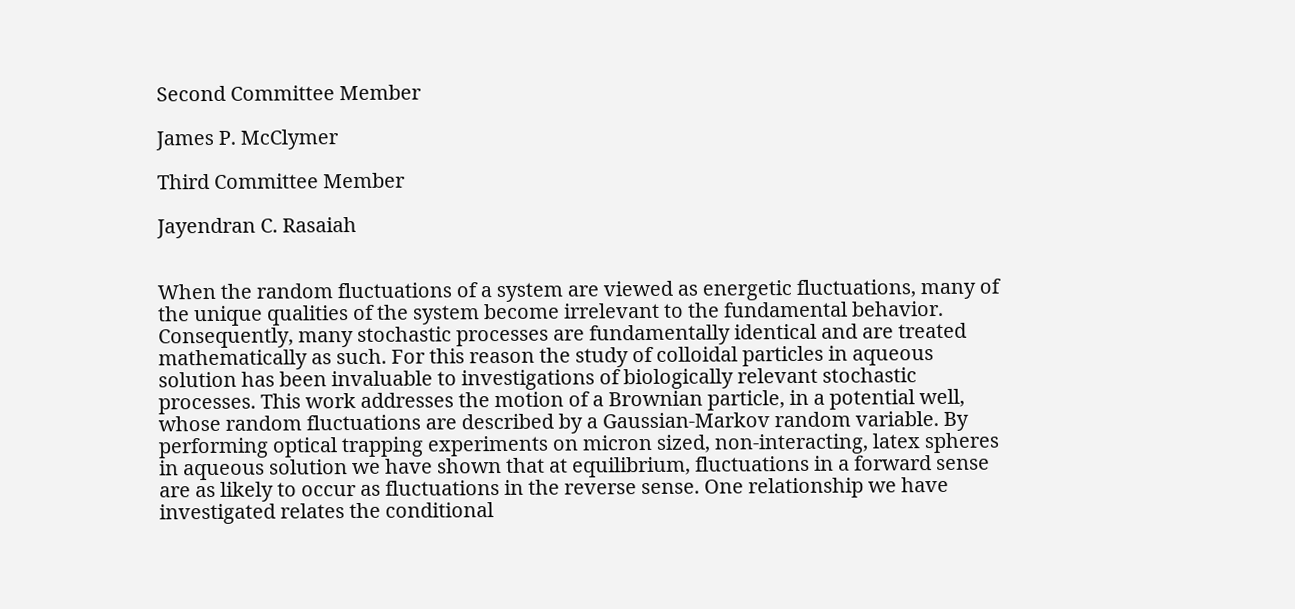Second Committee Member

James P. McClymer

Third Committee Member

Jayendran C. Rasaiah


When the random fluctuations of a system are viewed as energetic fluctuations, many of the unique qualities of the system become irrelevant to the fundamental behavior. Consequently, many stochastic processes are fundamentally identical and are treated mathematically as such. For this reason the study of colloidal particles in aqueous solution has been invaluable to investigations of biologically relevant stochastic processes. This work addresses the motion of a Brownian particle, in a potential well, whose random fluctuations are described by a Gaussian-Markov random variable. By performing optical trapping experiments on micron sized, non-interacting, latex spheres in aqueous solution we have shown that at equilibrium, fluctuations in a forward sense are as likely to occur as fluctuations in the reverse sense. One relationship we have investigated relates the conditional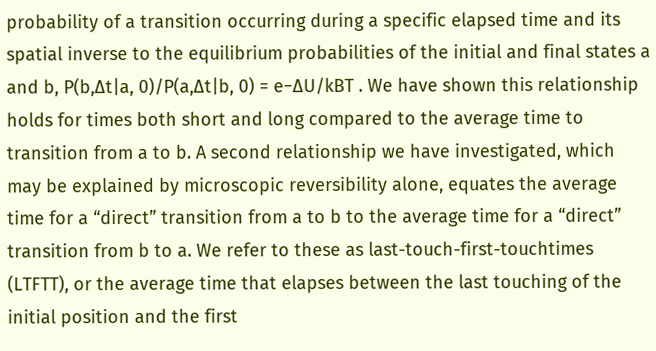probability of a transition occurring during a specific elapsed time and its spatial inverse to the equilibrium probabilities of the initial and final states a and b, P(b,∆t|a, 0)/P(a,∆t|b, 0) = e−∆U/kBT . We have shown this relationship holds for times both short and long compared to the average time to transition from a to b. A second relationship we have investigated, which may be explained by microscopic reversibility alone, equates the average time for a “direct” transition from a to b to the average time for a “direct” transition from b to a. We refer to these as last-touch-first-touchtimes (LTFTT), or the average time that elapses between the last touching of the initial position and the first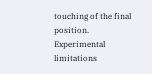touching of the final position. Experimental limitations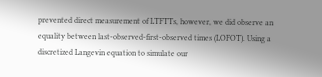prevented direct measurement of LTFTTs, however, we did observe an equality between last-observed-first-observed times (LOFOT). Using a discretized Langevin equation to simulate our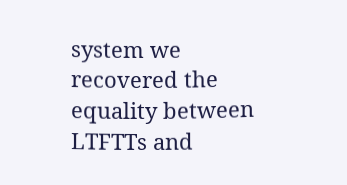system we recovered the equality between LTFTTs and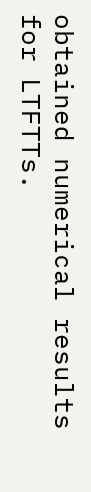obtained numerical results for LTFTTs.